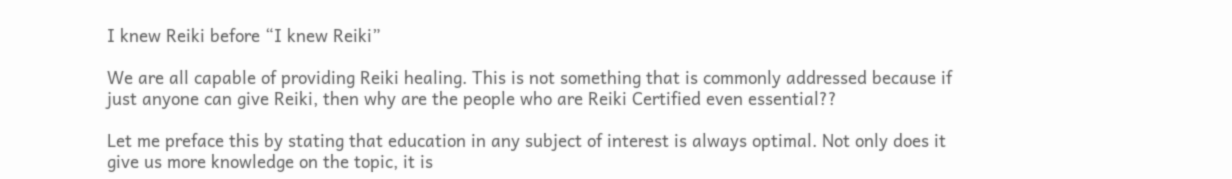I knew Reiki before “I knew Reiki”

We are all capable of providing Reiki healing. This is not something that is commonly addressed because if just anyone can give Reiki, then why are the people who are Reiki Certified even essential??

Let me preface this by stating that education in any subject of interest is always optimal. Not only does it give us more knowledge on the topic, it is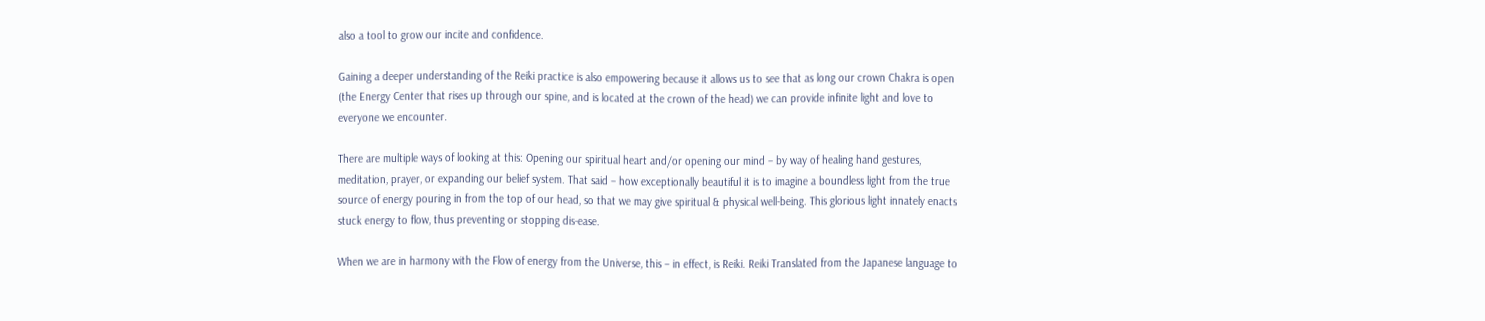also a tool to grow our incite and confidence.

Gaining a deeper understanding of the Reiki practice is also empowering because it allows us to see that as long our crown Chakra is open (the Energy Center that rises up through our spine, and is located at the crown of the head) we can provide infinite light and love to everyone we encounter.

There are multiple ways of looking at this: Opening our spiritual heart and/or opening our mind – by way of healing hand gestures, meditation, prayer, or expanding our belief system. That said – how exceptionally beautiful it is to imagine a boundless light from the true source of energy pouring in from the top of our head, so that we may give spiritual & physical well-being. This glorious light innately enacts stuck energy to flow, thus preventing or stopping dis-ease.

When we are in harmony with the Flow of energy from the Universe, this – in effect, is Reiki. Reiki Translated from the Japanese language to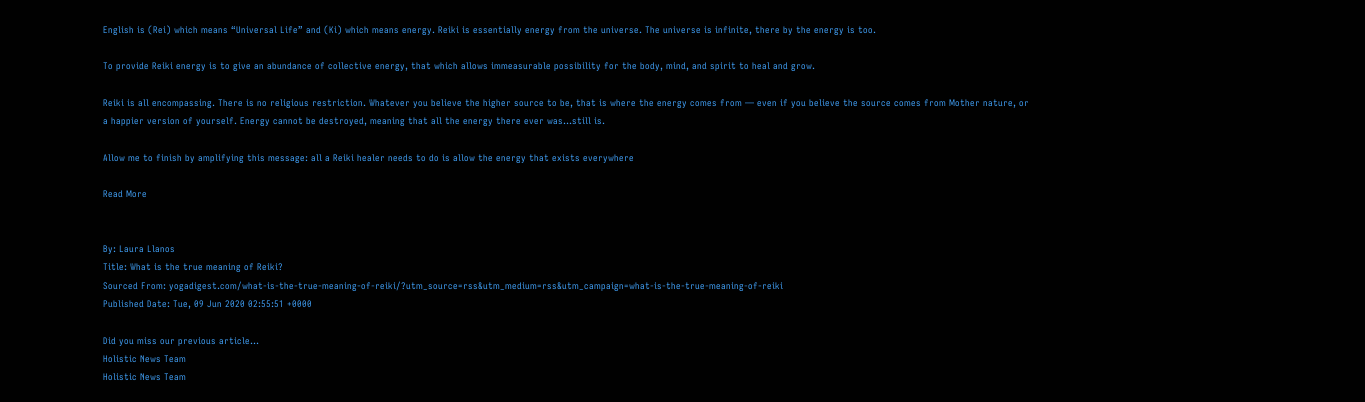English is (Rei) which means “Universal Life” and (Ki) which means energy. Reiki is essentially energy from the universe. The universe is infinite, there by the energy is too.

To provide Reiki energy is to give an abundance of collective energy, that which allows immeasurable possibility for the body, mind, and spirit to heal and grow.

Reiki is all encompassing. There is no religious restriction. Whatever you believe the higher source to be, that is where the energy comes from — even if you believe the source comes from Mother nature, or a happier version of yourself. Energy cannot be destroyed, meaning that all the energy there ever was…still is.

Allow me to finish by amplifying this message: all a Reiki healer needs to do is allow the energy that exists everywhere

Read More


By: Laura Llanos
Title: What is the true meaning of Reiki?
Sourced From: yogadigest.com/what-is-the-true-meaning-of-reiki/?utm_source=rss&utm_medium=rss&utm_campaign=what-is-the-true-meaning-of-reiki
Published Date: Tue, 09 Jun 2020 02:55:51 +0000

Did you miss our previous article…
Holistic News Team
Holistic News Team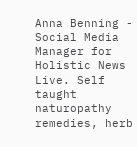Anna Benning - Social Media Manager for Holistic News Live. Self taught naturopathy remedies, herb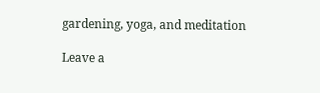gardening, yoga, and meditation

Leave a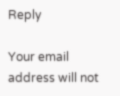Reply

Your email address will not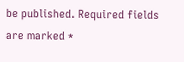be published. Required fields are marked *